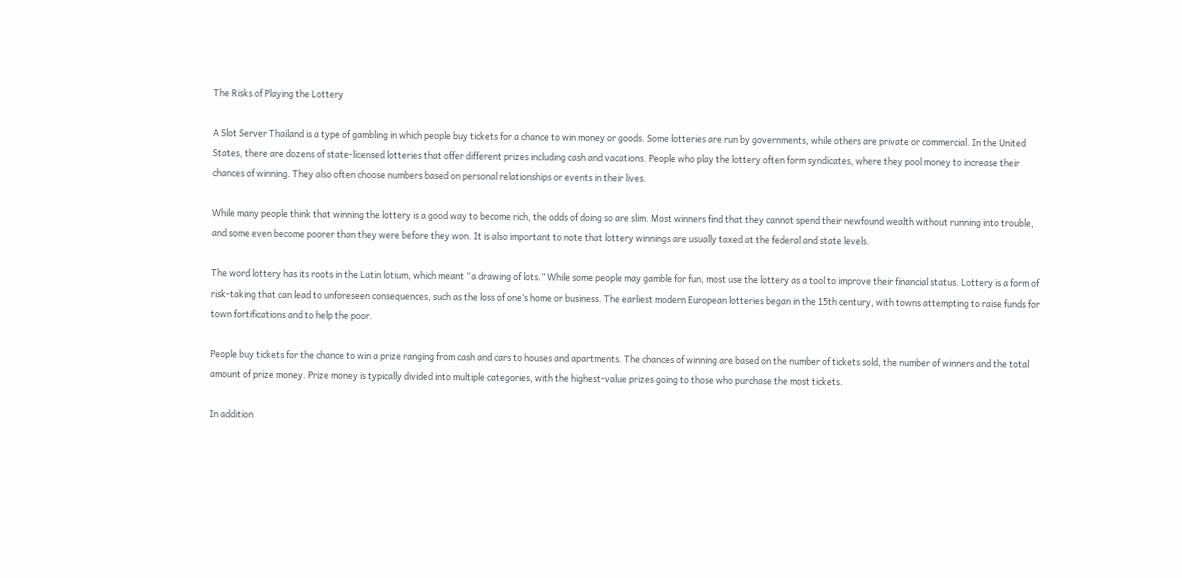The Risks of Playing the Lottery

A Slot Server Thailand is a type of gambling in which people buy tickets for a chance to win money or goods. Some lotteries are run by governments, while others are private or commercial. In the United States, there are dozens of state-licensed lotteries that offer different prizes including cash and vacations. People who play the lottery often form syndicates, where they pool money to increase their chances of winning. They also often choose numbers based on personal relationships or events in their lives.

While many people think that winning the lottery is a good way to become rich, the odds of doing so are slim. Most winners find that they cannot spend their newfound wealth without running into trouble, and some even become poorer than they were before they won. It is also important to note that lottery winnings are usually taxed at the federal and state levels.

The word lottery has its roots in the Latin lotium, which meant “a drawing of lots.” While some people may gamble for fun, most use the lottery as a tool to improve their financial status. Lottery is a form of risk-taking that can lead to unforeseen consequences, such as the loss of one’s home or business. The earliest modern European lotteries began in the 15th century, with towns attempting to raise funds for town fortifications and to help the poor.

People buy tickets for the chance to win a prize ranging from cash and cars to houses and apartments. The chances of winning are based on the number of tickets sold, the number of winners and the total amount of prize money. Prize money is typically divided into multiple categories, with the highest-value prizes going to those who purchase the most tickets.

In addition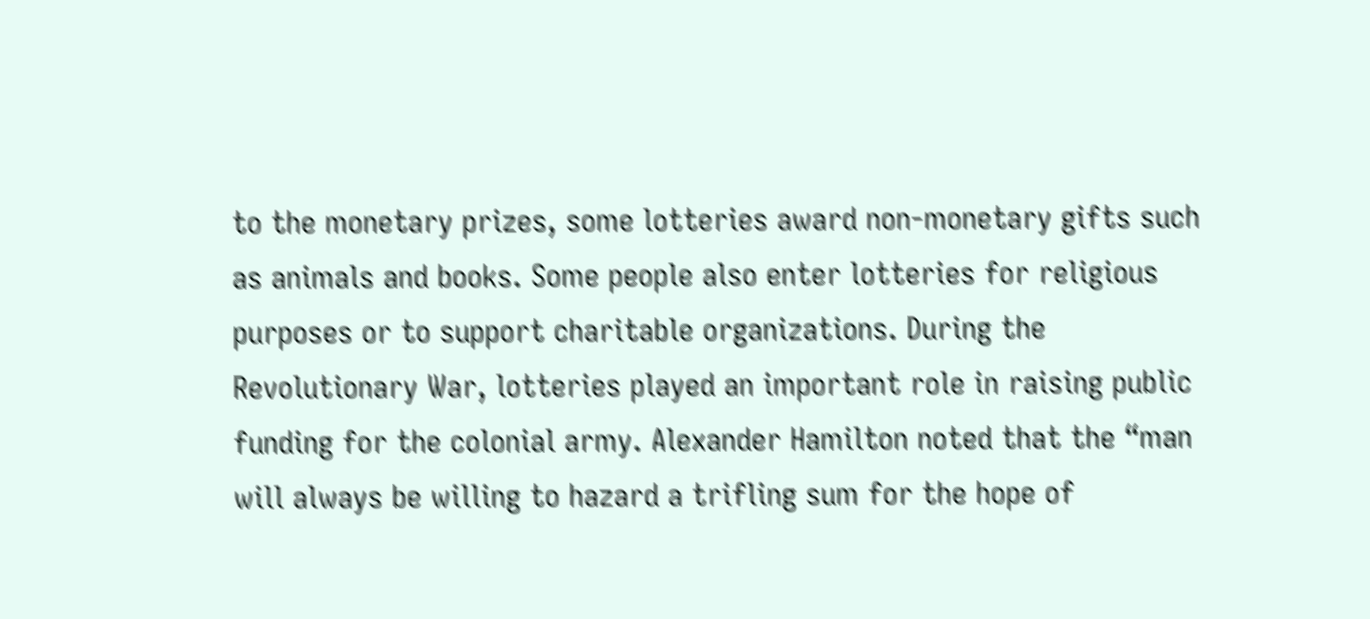to the monetary prizes, some lotteries award non-monetary gifts such as animals and books. Some people also enter lotteries for religious purposes or to support charitable organizations. During the Revolutionary War, lotteries played an important role in raising public funding for the colonial army. Alexander Hamilton noted that the “man will always be willing to hazard a trifling sum for the hope of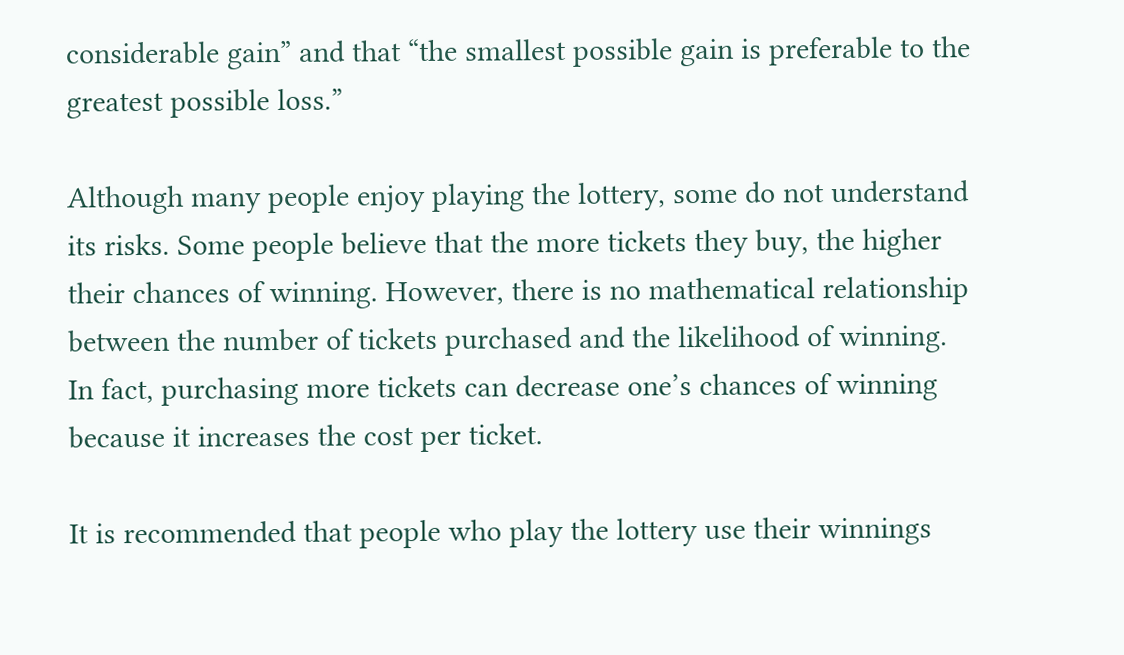considerable gain” and that “the smallest possible gain is preferable to the greatest possible loss.”

Although many people enjoy playing the lottery, some do not understand its risks. Some people believe that the more tickets they buy, the higher their chances of winning. However, there is no mathematical relationship between the number of tickets purchased and the likelihood of winning. In fact, purchasing more tickets can decrease one’s chances of winning because it increases the cost per ticket.

It is recommended that people who play the lottery use their winnings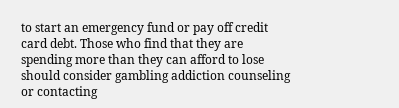to start an emergency fund or pay off credit card debt. Those who find that they are spending more than they can afford to lose should consider gambling addiction counseling or contacting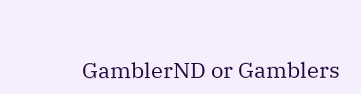GamblerND or Gamblers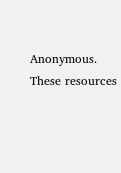Anonymous. These resources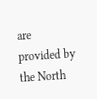are provided by the North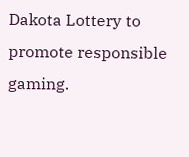Dakota Lottery to promote responsible gaming.